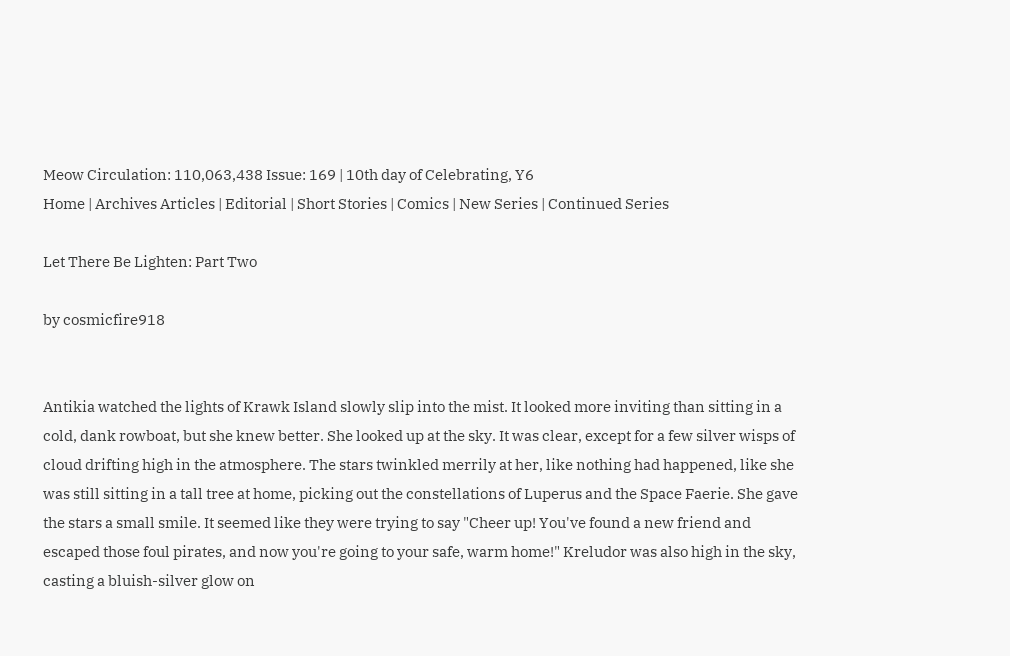Meow Circulation: 110,063,438 Issue: 169 | 10th day of Celebrating, Y6
Home | Archives Articles | Editorial | Short Stories | Comics | New Series | Continued Series

Let There Be Lighten: Part Two

by cosmicfire918


Antikia watched the lights of Krawk Island slowly slip into the mist. It looked more inviting than sitting in a cold, dank rowboat, but she knew better. She looked up at the sky. It was clear, except for a few silver wisps of cloud drifting high in the atmosphere. The stars twinkled merrily at her, like nothing had happened, like she was still sitting in a tall tree at home, picking out the constellations of Luperus and the Space Faerie. She gave the stars a small smile. It seemed like they were trying to say "Cheer up! You've found a new friend and escaped those foul pirates, and now you're going to your safe, warm home!" Kreludor was also high in the sky, casting a bluish-silver glow on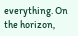everything. On the horizon,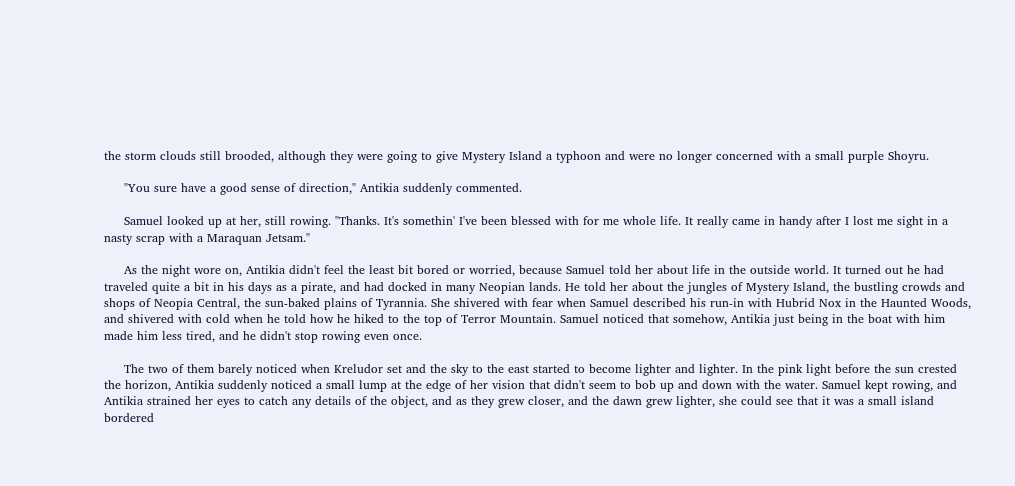the storm clouds still brooded, although they were going to give Mystery Island a typhoon and were no longer concerned with a small purple Shoyru.

     "You sure have a good sense of direction," Antikia suddenly commented.

     Samuel looked up at her, still rowing. "Thanks. It's somethin' I've been blessed with for me whole life. It really came in handy after I lost me sight in a nasty scrap with a Maraquan Jetsam."

     As the night wore on, Antikia didn't feel the least bit bored or worried, because Samuel told her about life in the outside world. It turned out he had traveled quite a bit in his days as a pirate, and had docked in many Neopian lands. He told her about the jungles of Mystery Island, the bustling crowds and shops of Neopia Central, the sun-baked plains of Tyrannia. She shivered with fear when Samuel described his run-in with Hubrid Nox in the Haunted Woods, and shivered with cold when he told how he hiked to the top of Terror Mountain. Samuel noticed that somehow, Antikia just being in the boat with him made him less tired, and he didn't stop rowing even once.

     The two of them barely noticed when Kreludor set and the sky to the east started to become lighter and lighter. In the pink light before the sun crested the horizon, Antikia suddenly noticed a small lump at the edge of her vision that didn't seem to bob up and down with the water. Samuel kept rowing, and Antikia strained her eyes to catch any details of the object, and as they grew closer, and the dawn grew lighter, she could see that it was a small island bordered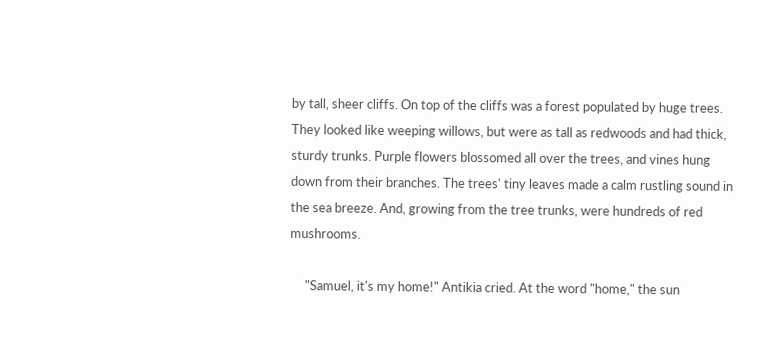by tall, sheer cliffs. On top of the cliffs was a forest populated by huge trees. They looked like weeping willows, but were as tall as redwoods and had thick, sturdy trunks. Purple flowers blossomed all over the trees, and vines hung down from their branches. The trees' tiny leaves made a calm rustling sound in the sea breeze. And, growing from the tree trunks, were hundreds of red mushrooms.

     "Samuel, it's my home!" Antikia cried. At the word "home," the sun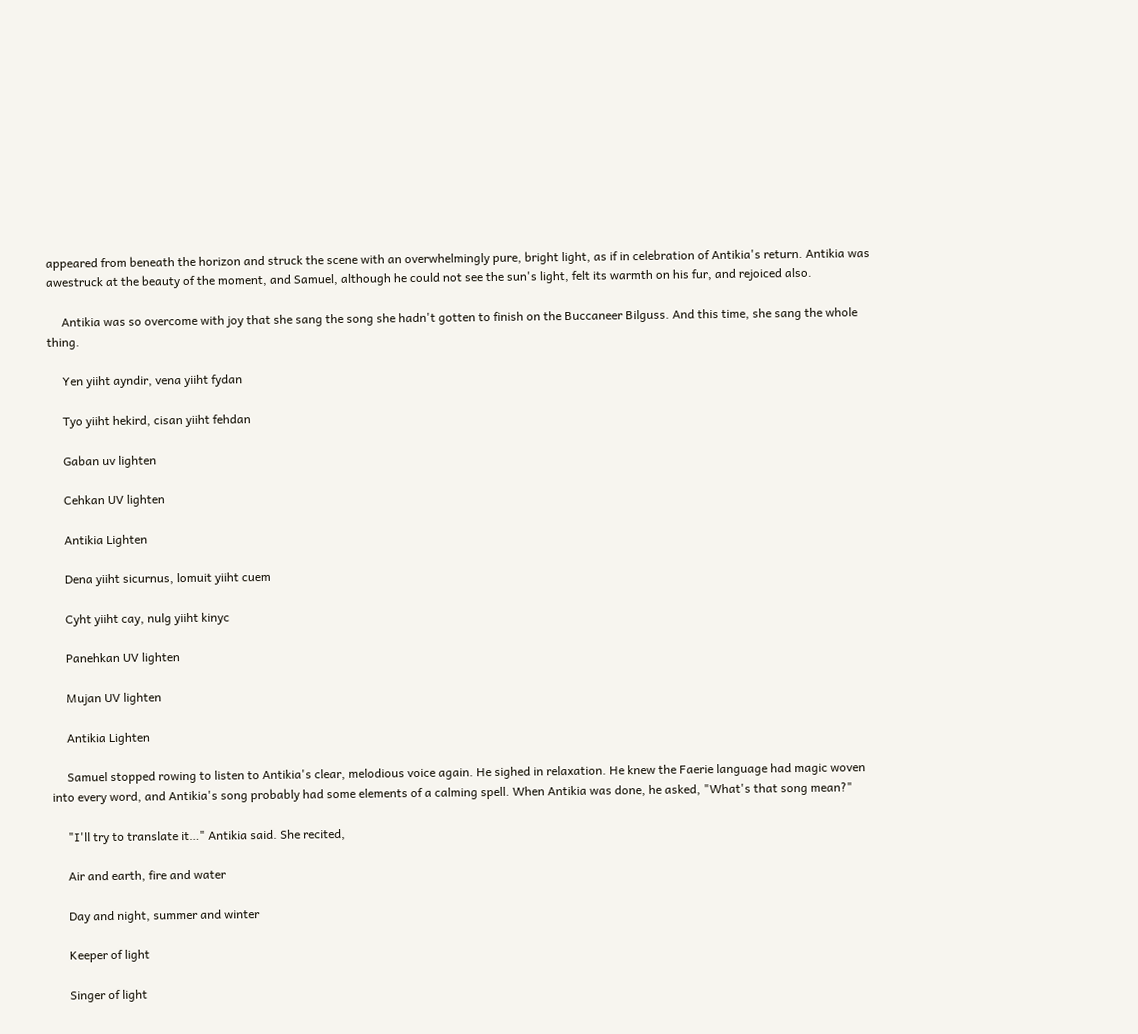appeared from beneath the horizon and struck the scene with an overwhelmingly pure, bright light, as if in celebration of Antikia's return. Antikia was awestruck at the beauty of the moment, and Samuel, although he could not see the sun's light, felt its warmth on his fur, and rejoiced also.

     Antikia was so overcome with joy that she sang the song she hadn't gotten to finish on the Buccaneer Bilguss. And this time, she sang the whole thing.

     Yen yiiht ayndir, vena yiiht fydan

     Tyo yiiht hekird, cisan yiiht fehdan

     Gaban uv lighten

     Cehkan UV lighten

     Antikia Lighten

     Dena yiiht sicurnus, lomuit yiiht cuem

     Cyht yiiht cay, nulg yiiht kinyc

     Panehkan UV lighten

     Mujan UV lighten

     Antikia Lighten

     Samuel stopped rowing to listen to Antikia's clear, melodious voice again. He sighed in relaxation. He knew the Faerie language had magic woven into every word, and Antikia's song probably had some elements of a calming spell. When Antikia was done, he asked, "What's that song mean?"

     "I'll try to translate it…" Antikia said. She recited,

     Air and earth, fire and water

     Day and night, summer and winter

     Keeper of light

     Singer of light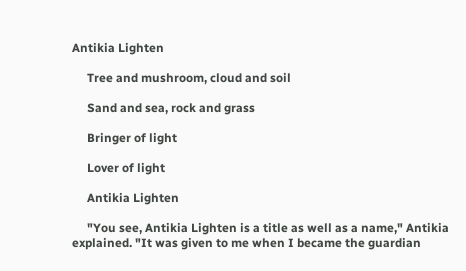Antikia Lighten

     Tree and mushroom, cloud and soil

     Sand and sea, rock and grass

     Bringer of light

     Lover of light

     Antikia Lighten

     "You see, Antikia Lighten is a title as well as a name," Antikia explained. "It was given to me when I became the guardian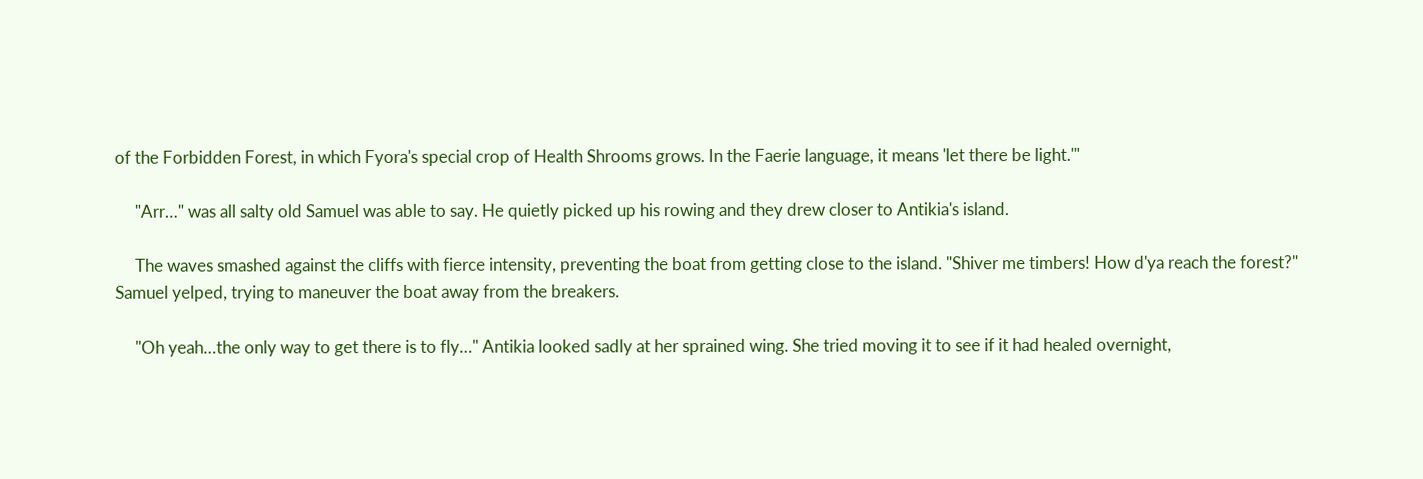of the Forbidden Forest, in which Fyora's special crop of Health Shrooms grows. In the Faerie language, it means 'let there be light.'"

     "Arr…" was all salty old Samuel was able to say. He quietly picked up his rowing and they drew closer to Antikia's island.

     The waves smashed against the cliffs with fierce intensity, preventing the boat from getting close to the island. "Shiver me timbers! How d'ya reach the forest?" Samuel yelped, trying to maneuver the boat away from the breakers.

     "Oh yeah…the only way to get there is to fly…" Antikia looked sadly at her sprained wing. She tried moving it to see if it had healed overnight,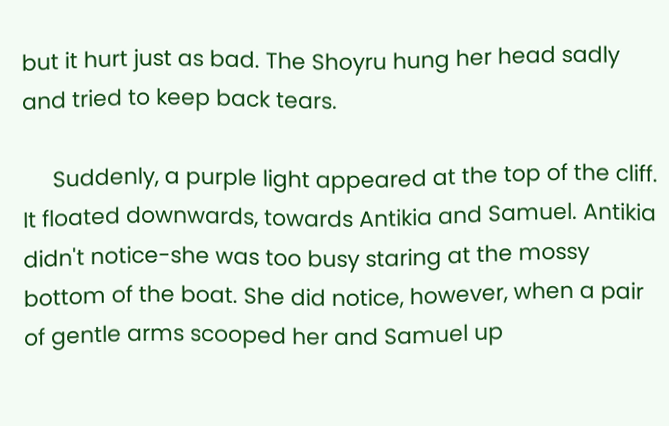but it hurt just as bad. The Shoyru hung her head sadly and tried to keep back tears.

     Suddenly, a purple light appeared at the top of the cliff. It floated downwards, towards Antikia and Samuel. Antikia didn't notice-she was too busy staring at the mossy bottom of the boat. She did notice, however, when a pair of gentle arms scooped her and Samuel up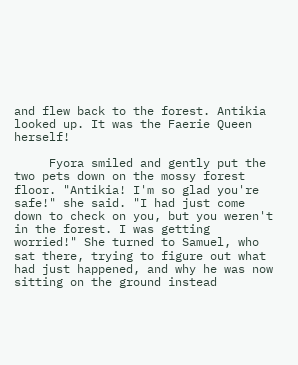and flew back to the forest. Antikia looked up. It was the Faerie Queen herself!

     Fyora smiled and gently put the two pets down on the mossy forest floor. "Antikia! I'm so glad you're safe!" she said. "I had just come down to check on you, but you weren't in the forest. I was getting worried!" She turned to Samuel, who sat there, trying to figure out what had just happened, and why he was now sitting on the ground instead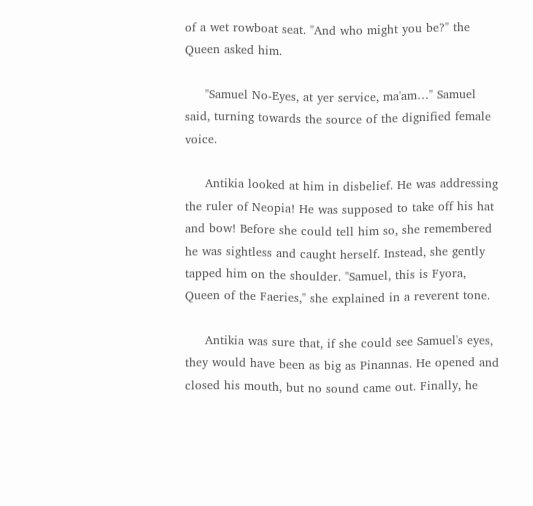of a wet rowboat seat. "And who might you be?" the Queen asked him.

     "Samuel No-Eyes, at yer service, ma'am…" Samuel said, turning towards the source of the dignified female voice.

     Antikia looked at him in disbelief. He was addressing the ruler of Neopia! He was supposed to take off his hat and bow! Before she could tell him so, she remembered he was sightless and caught herself. Instead, she gently tapped him on the shoulder. "Samuel, this is Fyora, Queen of the Faeries," she explained in a reverent tone.

     Antikia was sure that, if she could see Samuel's eyes, they would have been as big as Pinannas. He opened and closed his mouth, but no sound came out. Finally, he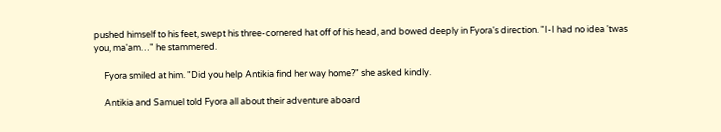pushed himself to his feet, swept his three-cornered hat off of his head, and bowed deeply in Fyora's direction. "I-I had no idea 'twas you, ma'am…" he stammered.

     Fyora smiled at him. "Did you help Antikia find her way home?" she asked kindly.

     Antikia and Samuel told Fyora all about their adventure aboard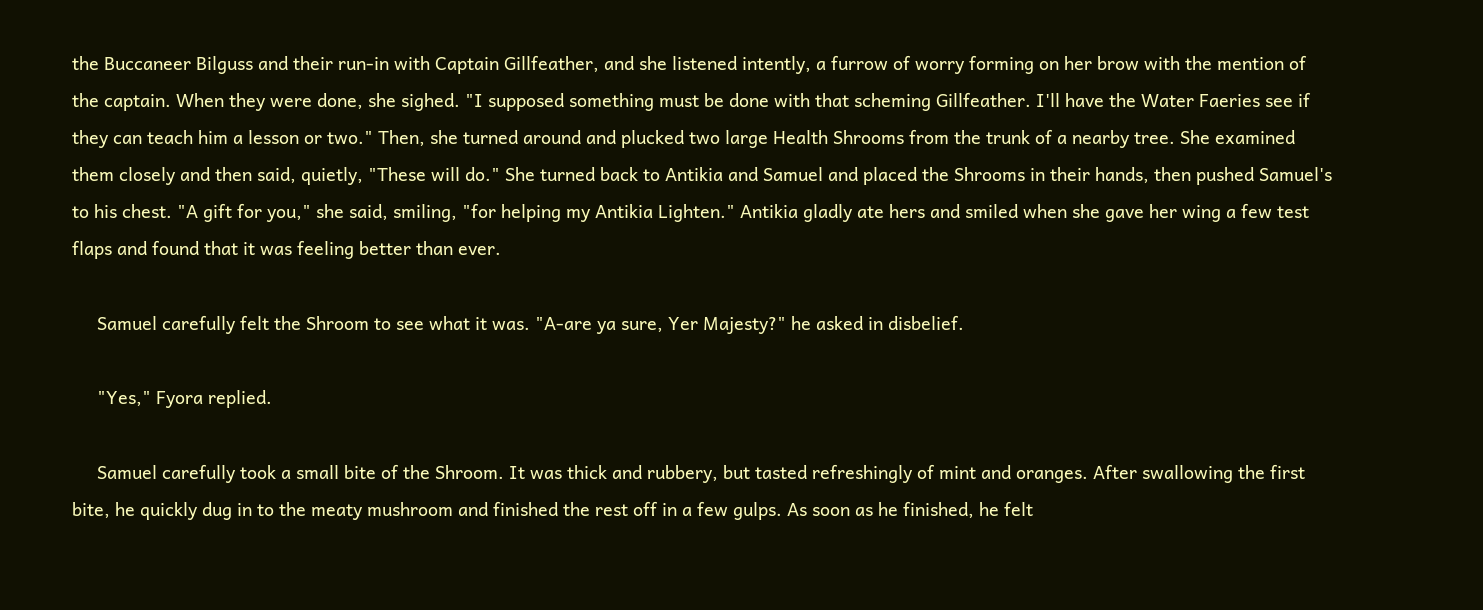the Buccaneer Bilguss and their run-in with Captain Gillfeather, and she listened intently, a furrow of worry forming on her brow with the mention of the captain. When they were done, she sighed. "I supposed something must be done with that scheming Gillfeather. I'll have the Water Faeries see if they can teach him a lesson or two." Then, she turned around and plucked two large Health Shrooms from the trunk of a nearby tree. She examined them closely and then said, quietly, "These will do." She turned back to Antikia and Samuel and placed the Shrooms in their hands, then pushed Samuel's to his chest. "A gift for you," she said, smiling, "for helping my Antikia Lighten." Antikia gladly ate hers and smiled when she gave her wing a few test flaps and found that it was feeling better than ever.

     Samuel carefully felt the Shroom to see what it was. "A-are ya sure, Yer Majesty?" he asked in disbelief.

     "Yes," Fyora replied.

     Samuel carefully took a small bite of the Shroom. It was thick and rubbery, but tasted refreshingly of mint and oranges. After swallowing the first bite, he quickly dug in to the meaty mushroom and finished the rest off in a few gulps. As soon as he finished, he felt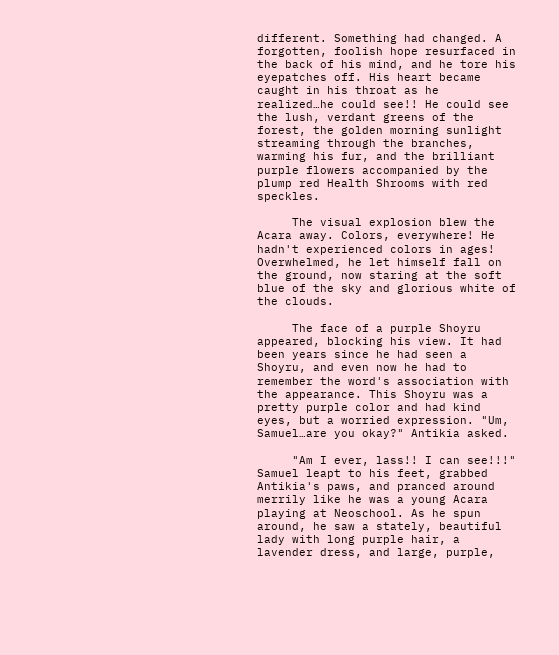different. Something had changed. A forgotten, foolish hope resurfaced in the back of his mind, and he tore his eyepatches off. His heart became caught in his throat as he realized…he could see!! He could see the lush, verdant greens of the forest, the golden morning sunlight streaming through the branches, warming his fur, and the brilliant purple flowers accompanied by the plump red Health Shrooms with red speckles.

     The visual explosion blew the Acara away. Colors, everywhere! He hadn't experienced colors in ages! Overwhelmed, he let himself fall on the ground, now staring at the soft blue of the sky and glorious white of the clouds.

     The face of a purple Shoyru appeared, blocking his view. It had been years since he had seen a Shoyru, and even now he had to remember the word's association with the appearance. This Shoyru was a pretty purple color and had kind eyes, but a worried expression. "Um, Samuel…are you okay?" Antikia asked.

     "Am I ever, lass!! I can see!!!" Samuel leapt to his feet, grabbed Antikia's paws, and pranced around merrily like he was a young Acara playing at Neoschool. As he spun around, he saw a stately, beautiful lady with long purple hair, a lavender dress, and large, purple,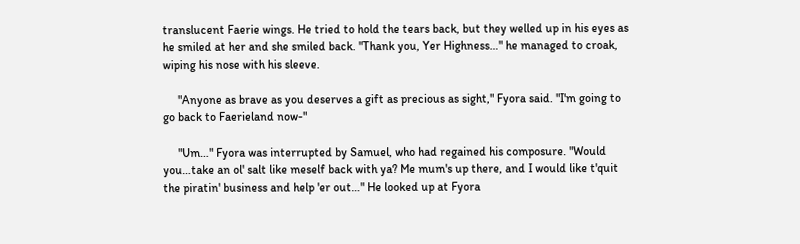translucent Faerie wings. He tried to hold the tears back, but they welled up in his eyes as he smiled at her and she smiled back. "Thank you, Yer Highness…" he managed to croak, wiping his nose with his sleeve.

     "Anyone as brave as you deserves a gift as precious as sight," Fyora said. "I'm going to go back to Faerieland now-"

     "Um…" Fyora was interrupted by Samuel, who had regained his composure. "Would you…take an ol' salt like meself back with ya? Me mum's up there, and I would like t'quit the piratin' business and help 'er out…" He looked up at Fyora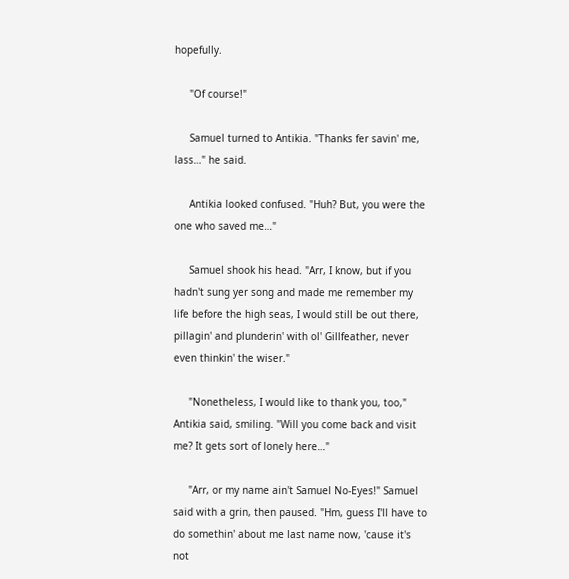hopefully.

     "Of course!"

     Samuel turned to Antikia. "Thanks fer savin' me, lass…" he said.

     Antikia looked confused. "Huh? But, you were the one who saved me…"

     Samuel shook his head. "Arr, I know, but if you hadn't sung yer song and made me remember my life before the high seas, I would still be out there, pillagin' and plunderin' with ol' Gillfeather, never even thinkin' the wiser."

     "Nonetheless, I would like to thank you, too," Antikia said, smiling. "Will you come back and visit me? It gets sort of lonely here…"

     "Arr, or my name ain't Samuel No-Eyes!" Samuel said with a grin, then paused. "Hm, guess I'll have to do somethin' about me last name now, 'cause it's not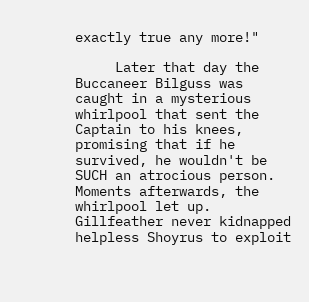exactly true any more!"

     Later that day the Buccaneer Bilguss was caught in a mysterious whirlpool that sent the Captain to his knees, promising that if he survived, he wouldn't be SUCH an atrocious person. Moments afterwards, the whirlpool let up. Gillfeather never kidnapped helpless Shoyrus to exploit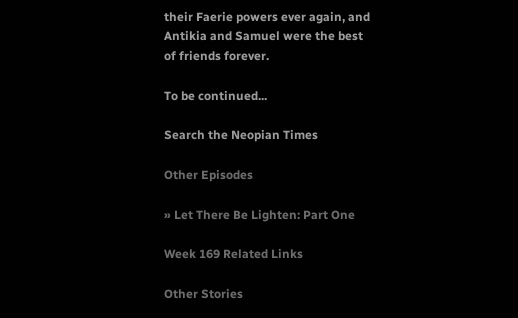their Faerie powers ever again, and Antikia and Samuel were the best of friends forever.

To be continued...

Search the Neopian Times

Other Episodes

» Let There Be Lighten: Part One

Week 169 Related Links

Other Stories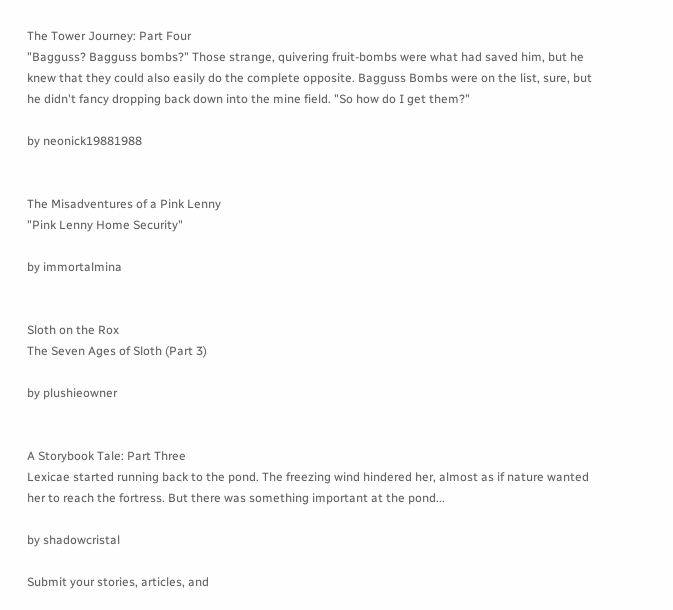The Tower Journey: Part Four
"Bagguss? Bagguss bombs?" Those strange, quivering fruit-bombs were what had saved him, but he knew that they could also easily do the complete opposite. Bagguss Bombs were on the list, sure, but he didn't fancy dropping back down into the mine field. "So how do I get them?"

by neonick19881988


The Misadventures of a Pink Lenny
"Pink Lenny Home Security"

by immortalmina


Sloth on the Rox
The Seven Ages of Sloth (Part 3)

by plushieowner


A Storybook Tale: Part Three
Lexicae started running back to the pond. The freezing wind hindered her, almost as if nature wanted her to reach the fortress. But there was something important at the pond...

by shadowcristal

Submit your stories, articles, and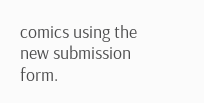comics using the new submission form.